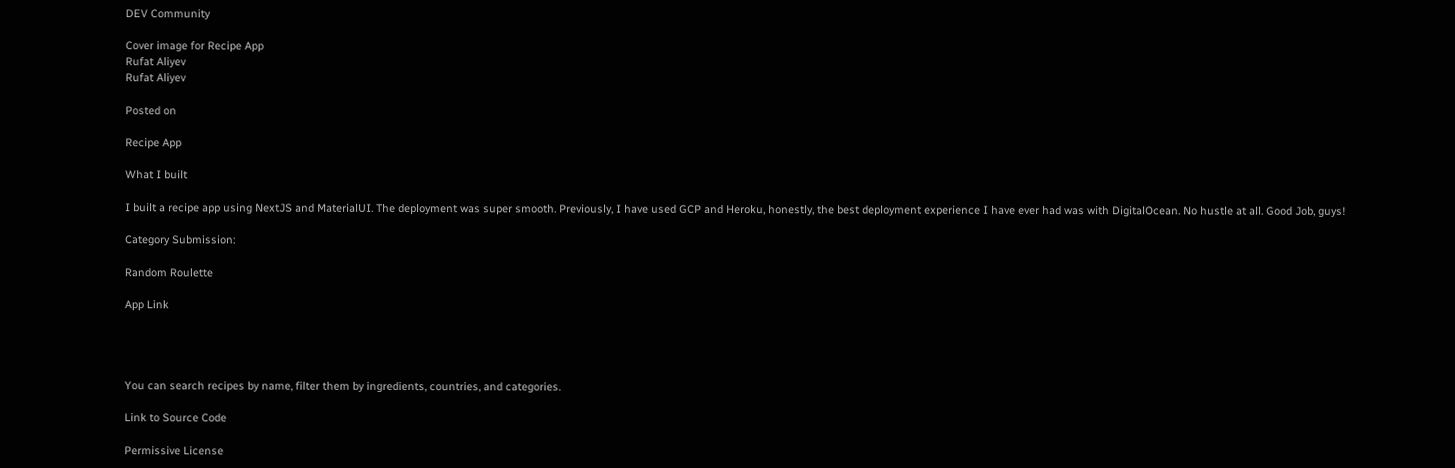DEV Community

Cover image for Recipe App
Rufat Aliyev
Rufat Aliyev

Posted on

Recipe App

What I built

I built a recipe app using NextJS and MaterialUI. The deployment was super smooth. Previously, I have used GCP and Heroku, honestly, the best deployment experience I have ever had was with DigitalOcean. No hustle at all. Good Job, guys!

Category Submission:

Random Roulette

App Link




You can search recipes by name, filter them by ingredients, countries, and categories.

Link to Source Code

Permissive License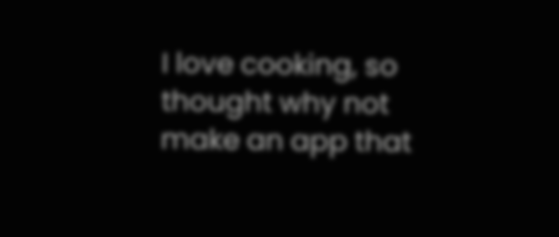I love cooking, so thought why not make an app that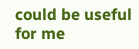could be useful for me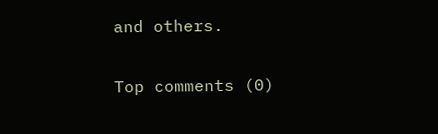and others.

Top comments (0)